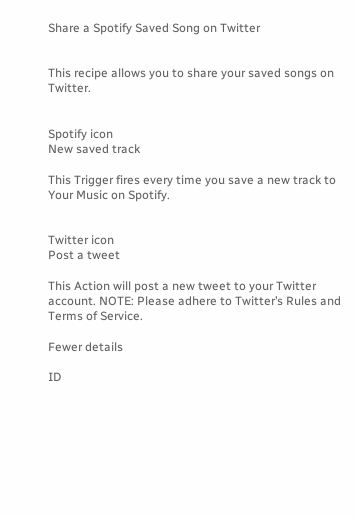Share a Spotify Saved Song on Twitter


This recipe allows you to share your saved songs on Twitter.


Spotify icon
New saved track

This Trigger fires every time you save a new track to Your Music on Spotify.


Twitter icon
Post a tweet

This Action will post a new tweet to your Twitter account. NOTE: Please adhere to Twitter’s Rules and Terms of Service.

Fewer details

ID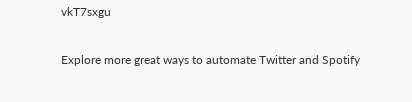vkT7sxgu

Explore more great ways to automate Twitter and Spotify